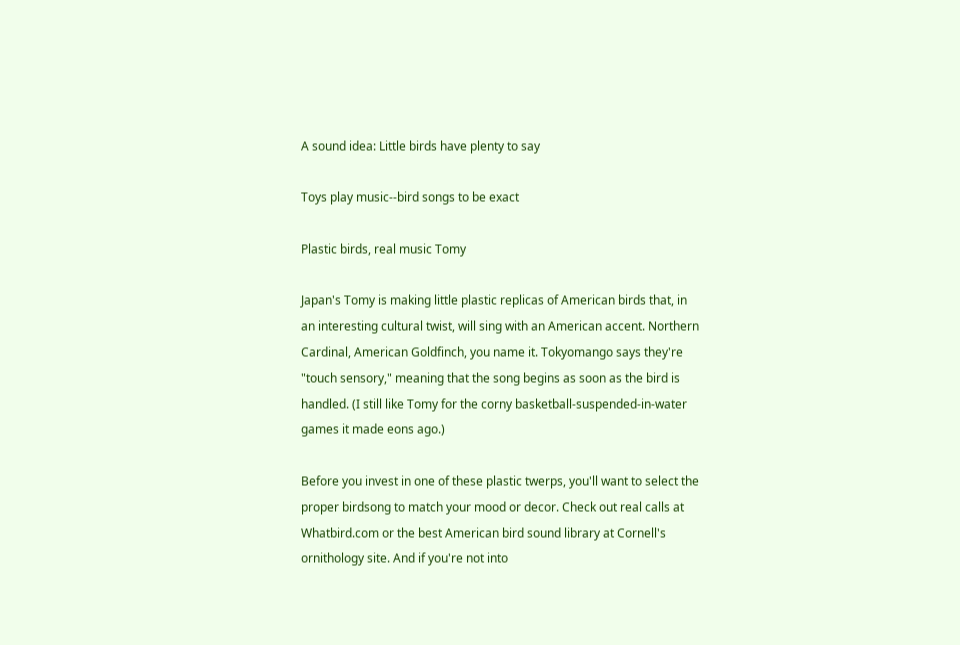A sound idea: Little birds have plenty to say

Toys play music--bird songs to be exact

Plastic birds, real music Tomy

Japan's Tomy is making little plastic replicas of American birds that, in an interesting cultural twist, will sing with an American accent. Northern Cardinal, American Goldfinch, you name it. Tokyomango says they're "touch sensory," meaning that the song begins as soon as the bird is handled. (I still like Tomy for the corny basketball-suspended-in-water games it made eons ago.)

Before you invest in one of these plastic twerps, you'll want to select the proper birdsong to match your mood or decor. Check out real calls at Whatbird.com or the best American bird sound library at Cornell's ornithology site. And if you're not into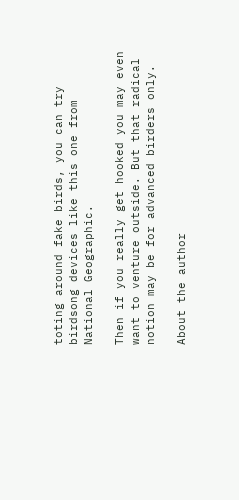toting around fake birds, you can try birdsong devices like this one from National Geographic.

Then if you really get hooked you may even want to venture outside. But that radical notion may be for advanced birders only.

About the author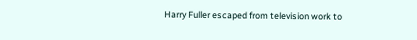Harry Fuller escaped from television work to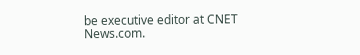be executive editor at CNET News.com.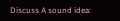Discuss A sound idea: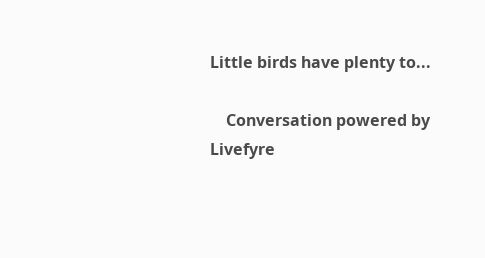Little birds have plenty to...

    Conversation powered by Livefyre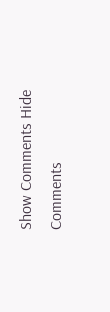Show Comments Hide Comments